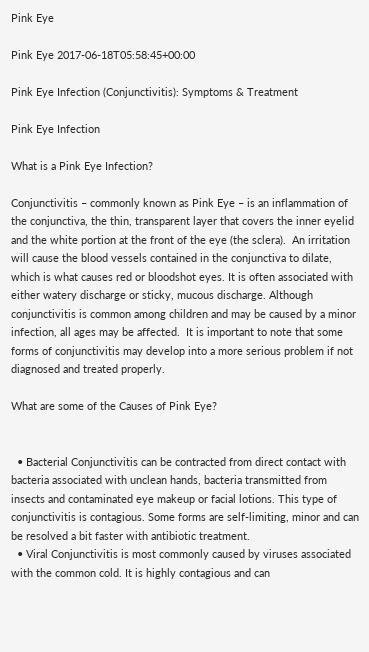Pink Eye

Pink Eye 2017-06-18T05:58:45+00:00

Pink Eye Infection (Conjunctivitis): Symptoms & Treatment

Pink Eye Infection

What is a Pink Eye Infection?

Conjunctivitis – commonly known as Pink Eye – is an inflammation of the conjunctiva, the thin, transparent layer that covers the inner eyelid and the white portion at the front of the eye (the sclera).  An irritation will cause the blood vessels contained in the conjunctiva to dilate, which is what causes red or bloodshot eyes. It is often associated with either watery discharge or sticky, mucous discharge. Although conjunctivitis is common among children and may be caused by a minor infection, all ages may be affected.  It is important to note that some forms of conjunctivitis may develop into a more serious problem if not diagnosed and treated properly.

What are some of the Causes of Pink Eye?


  • Bacterial Conjunctivitis can be contracted from direct contact with bacteria associated with unclean hands, bacteria transmitted from insects and contaminated eye makeup or facial lotions. This type of conjunctivitis is contagious. Some forms are self-limiting, minor and can be resolved a bit faster with antibiotic treatment.
  • Viral Conjunctivitis is most commonly caused by viruses associated with the common cold. It is highly contagious and can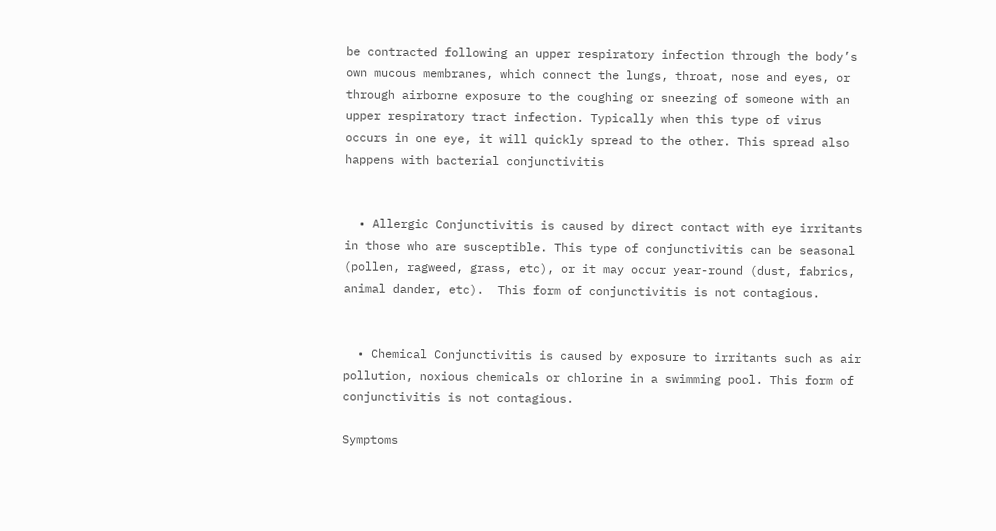be contracted following an upper respiratory infection through the body’s own mucous membranes, which connect the lungs, throat, nose and eyes, or through airborne exposure to the coughing or sneezing of someone with an upper respiratory tract infection. Typically when this type of virus occurs in one eye, it will quickly spread to the other. This spread also happens with bacterial conjunctivitis


  • Allergic Conjunctivitis is caused by direct contact with eye irritants in those who are susceptible. This type of conjunctivitis can be seasonal (pollen, ragweed, grass, etc), or it may occur year-round (dust, fabrics, animal dander, etc).  This form of conjunctivitis is not contagious.


  • Chemical Conjunctivitis is caused by exposure to irritants such as air pollution, noxious chemicals or chlorine in a swimming pool. This form of conjunctivitis is not contagious.

Symptoms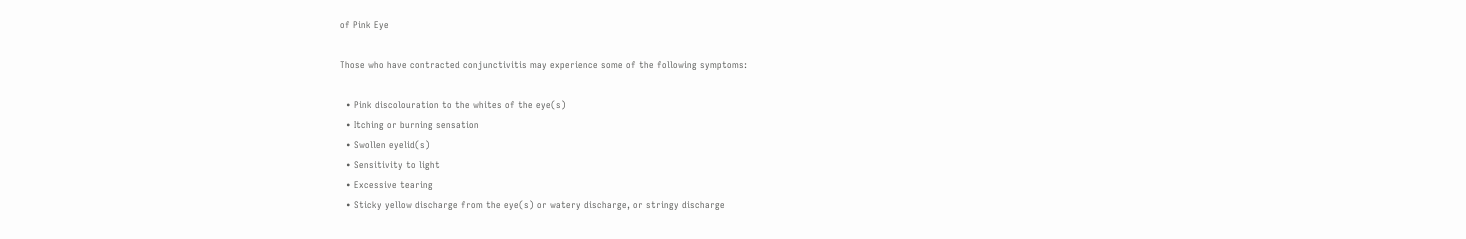of Pink Eye

Those who have contracted conjunctivitis may experience some of the following symptoms:

  • Pink discolouration to the whites of the eye(s)
  • Itching or burning sensation
  • Swollen eyelid(s)
  • Sensitivity to light
  • Excessive tearing
  • Sticky yellow discharge from the eye(s) or watery discharge, or stringy discharge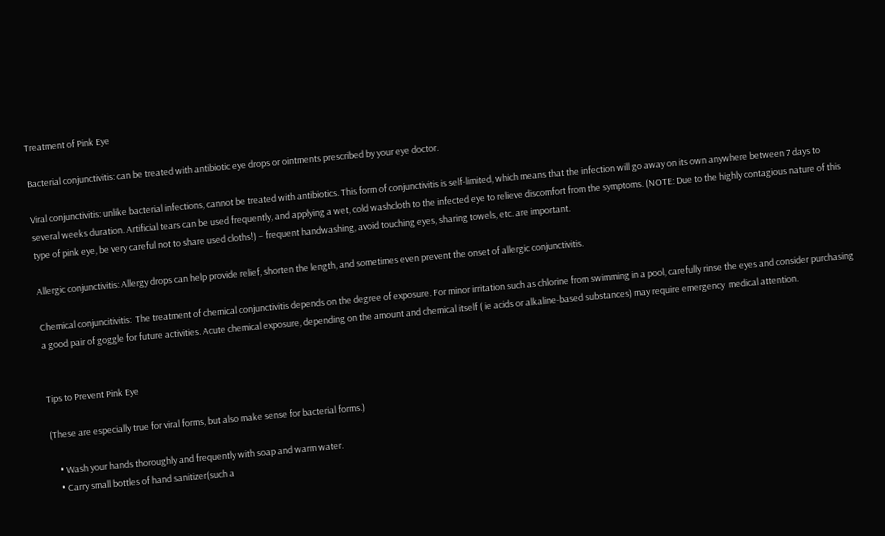Treatment of Pink Eye

Bacterial conjunctivitis: can be treated with antibiotic eye drops or ointments prescribed by your eye doctor.

Viral conjunctivitis: unlike bacterial infections, cannot be treated with antibiotics. This form of conjunctivitis is self-limited, which means that the infection will go away on its own anywhere between 7 days to several weeks duration. Artificial tears can be used frequently, and applying a wet, cold washcloth to the infected eye to relieve discomfort from the symptoms. (NOTE: Due to the highly contagious nature of this type of pink eye, be very careful not to share used cloths!) – frequent handwashing, avoid touching eyes, sharing towels, etc. are important.

Allergic conjunctivitis: Allergy drops can help provide relief, shorten the length, and sometimes even prevent the onset of allergic conjunctivitis.

Chemical conjuncitivitis:  The treatment of chemical conjunctivitis depends on the degree of exposure. For minor irritation such as chlorine from swimming in a pool, carefully rinse the eyes and consider purchasing a good pair of goggle for future activities. Acute chemical exposure, depending on the amount and chemical itself ( ie acids or alkaline-based substances) may require emergency  medical attention.


Tips to Prevent Pink Eye

(These are especially true for viral forms, but also make sense for bacterial forms.)

    • Wash your hands thoroughly and frequently with soap and warm water.
    • Carry small bottles of hand sanitizer(such a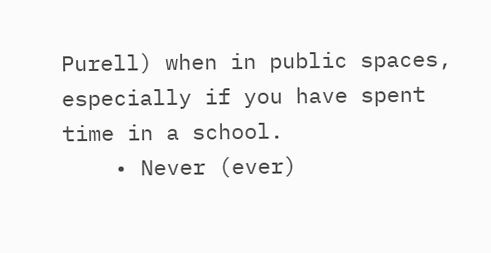Purell) when in public spaces, especially if you have spent time in a school.
    • Never (ever)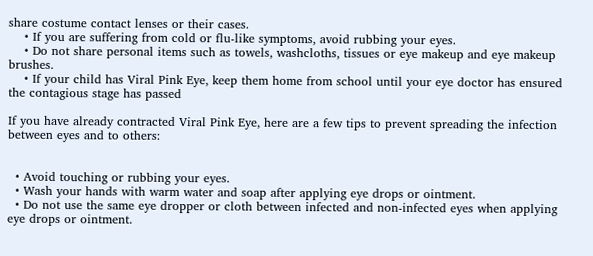share costume contact lenses or their cases.
    • If you are suffering from cold or flu-like symptoms, avoid rubbing your eyes.
    • Do not share personal items such as towels, washcloths, tissues or eye makeup and eye makeup brushes.
    • If your child has Viral Pink Eye, keep them home from school until your eye doctor has ensured the contagious stage has passed

If you have already contracted Viral Pink Eye, here are a few tips to prevent spreading the infection between eyes and to others:


  • Avoid touching or rubbing your eyes.
  • Wash your hands with warm water and soap after applying eye drops or ointment.
  • Do not use the same eye dropper or cloth between infected and non-infected eyes when applying eye drops or ointment.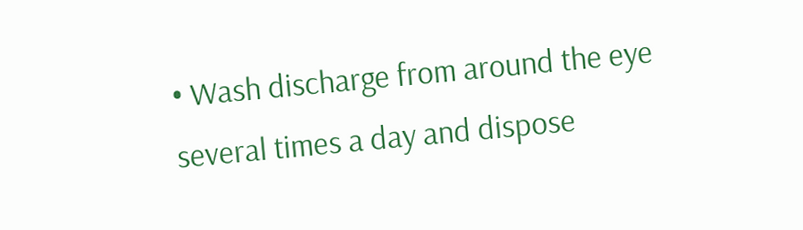• Wash discharge from around the eye several times a day and dispose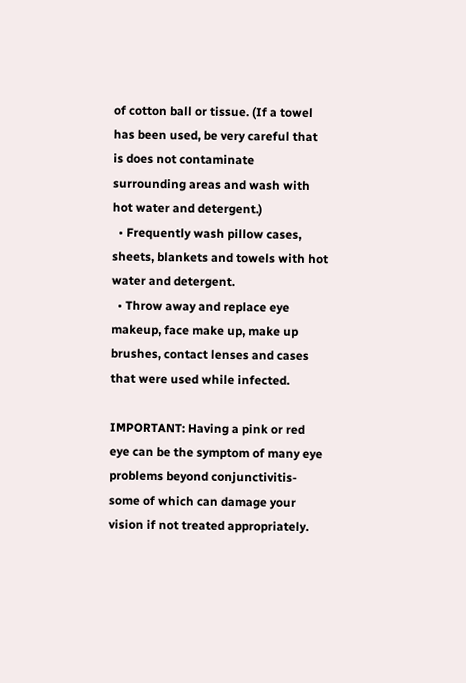of cotton ball or tissue. (If a towel has been used, be very careful that is does not contaminate surrounding areas and wash with hot water and detergent.)
  • Frequently wash pillow cases, sheets, blankets and towels with hot water and detergent.
  • Throw away and replace eye makeup, face make up, make up brushes, contact lenses and cases that were used while infected.

IMPORTANT: Having a pink or red eye can be the symptom of many eye problems beyond conjunctivitis- some of which can damage your vision if not treated appropriately.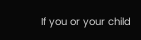If you or your child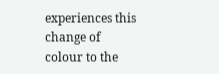experiences this change of colour to the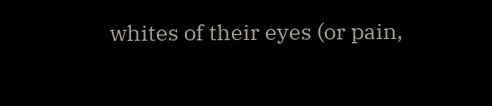whites of their eyes (or pain,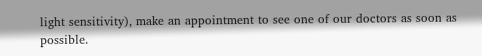light sensitivity), make an appointment to see one of our doctors as soon as possible.